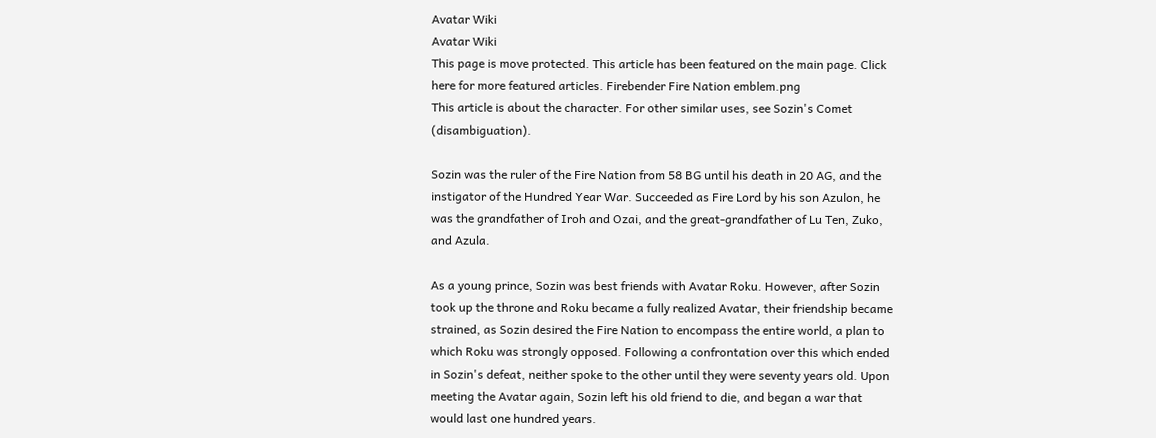Avatar Wiki
Avatar Wiki
This page is move protected. This article has been featured on the main page. Click here for more featured articles. Firebender Fire Nation emblem.png
This article is about the character. For other similar uses, see Sozin's Comet (disambiguation).

Sozin was the ruler of the Fire Nation from 58 BG until his death in 20 AG, and the instigator of the Hundred Year War. Succeeded as Fire Lord by his son Azulon, he was the grandfather of Iroh and Ozai, and the great-grandfather of Lu Ten, Zuko, and Azula.

As a young prince, Sozin was best friends with Avatar Roku. However, after Sozin took up the throne and Roku became a fully realized Avatar, their friendship became strained, as Sozin desired the Fire Nation to encompass the entire world, a plan to which Roku was strongly opposed. Following a confrontation over this which ended in Sozin's defeat, neither spoke to the other until they were seventy years old. Upon meeting the Avatar again, Sozin left his old friend to die, and began a war that would last one hundred years.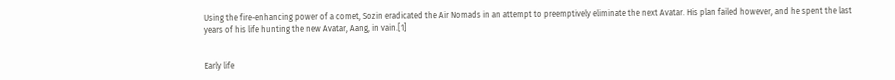Using the fire-enhancing power of a comet, Sozin eradicated the Air Nomads in an attempt to preemptively eliminate the next Avatar. His plan failed however, and he spent the last years of his life hunting the new Avatar, Aang, in vain.[1]


Early life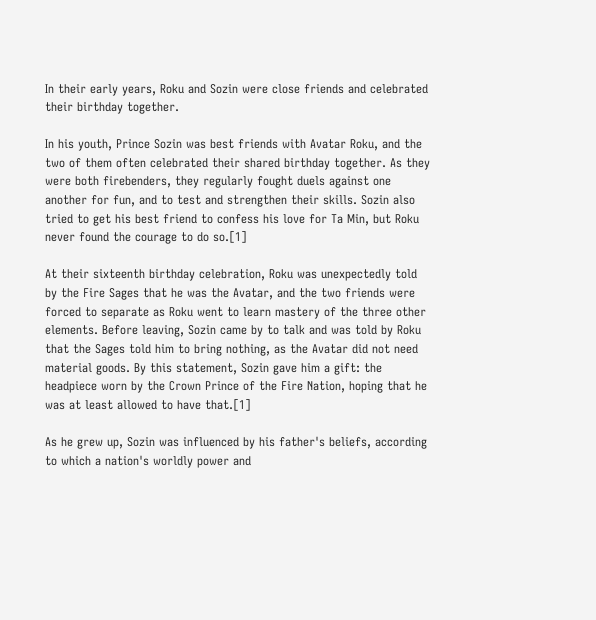In their early years, Roku and Sozin were close friends and celebrated their birthday together.

In his youth, Prince Sozin was best friends with Avatar Roku, and the two of them often celebrated their shared birthday together. As they were both firebenders, they regularly fought duels against one another for fun, and to test and strengthen their skills. Sozin also tried to get his best friend to confess his love for Ta Min, but Roku never found the courage to do so.[1]

At their sixteenth birthday celebration, Roku was unexpectedly told by the Fire Sages that he was the Avatar, and the two friends were forced to separate as Roku went to learn mastery of the three other elements. Before leaving, Sozin came by to talk and was told by Roku that the Sages told him to bring nothing, as the Avatar did not need material goods. By this statement, Sozin gave him a gift: the headpiece worn by the Crown Prince of the Fire Nation, hoping that he was at least allowed to have that.[1]

As he grew up, Sozin was influenced by his father's beliefs, according to which a nation's worldly power and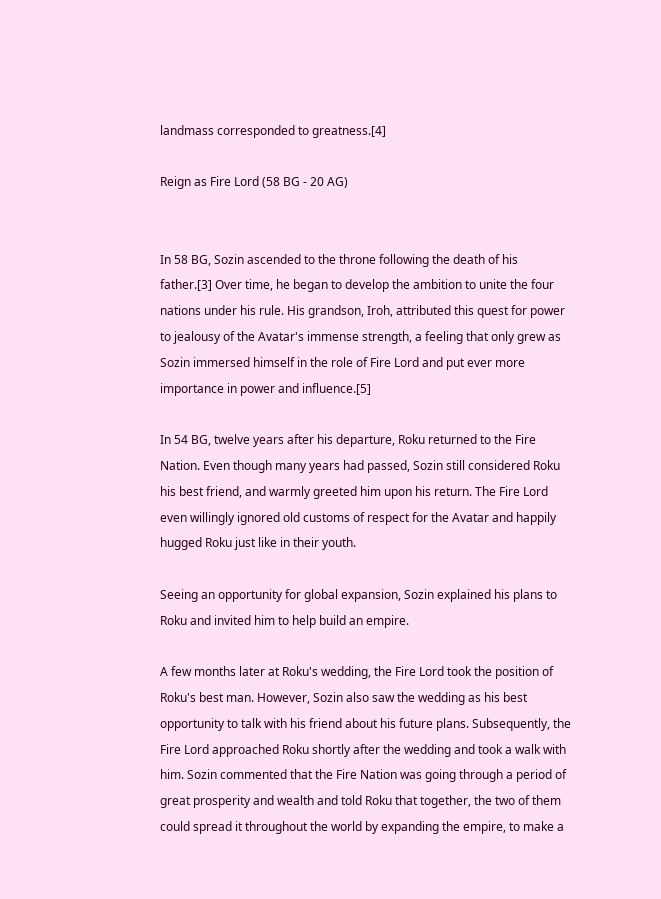landmass corresponded to greatness.[4]

Reign as Fire Lord (58 BG - 20 AG)


In 58 BG, Sozin ascended to the throne following the death of his father.[3] Over time, he began to develop the ambition to unite the four nations under his rule. His grandson, Iroh, attributed this quest for power to jealousy of the Avatar's immense strength, a feeling that only grew as Sozin immersed himself in the role of Fire Lord and put ever more importance in power and influence.[5]

In 54 BG, twelve years after his departure, Roku returned to the Fire Nation. Even though many years had passed, Sozin still considered Roku his best friend, and warmly greeted him upon his return. The Fire Lord even willingly ignored old customs of respect for the Avatar and happily hugged Roku just like in their youth.

Seeing an opportunity for global expansion, Sozin explained his plans to Roku and invited him to help build an empire.

A few months later at Roku's wedding, the Fire Lord took the position of Roku's best man. However, Sozin also saw the wedding as his best opportunity to talk with his friend about his future plans. Subsequently, the Fire Lord approached Roku shortly after the wedding and took a walk with him. Sozin commented that the Fire Nation was going through a period of great prosperity and wealth and told Roku that together, the two of them could spread it throughout the world by expanding the empire, to make a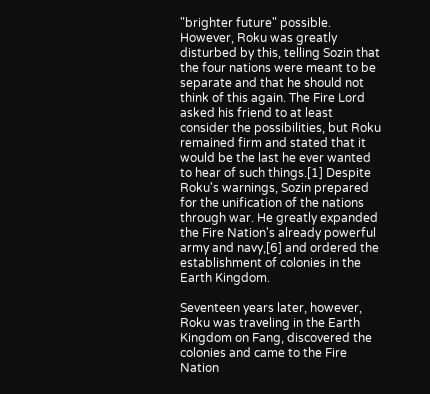"brighter future" possible. However, Roku was greatly disturbed by this, telling Sozin that the four nations were meant to be separate and that he should not think of this again. The Fire Lord asked his friend to at least consider the possibilities, but Roku remained firm and stated that it would be the last he ever wanted to hear of such things.[1] Despite Roku's warnings, Sozin prepared for the unification of the nations through war. He greatly expanded the Fire Nation's already powerful army and navy,[6] and ordered the establishment of colonies in the Earth Kingdom.

Seventeen years later, however, Roku was traveling in the Earth Kingdom on Fang, discovered the colonies and came to the Fire Nation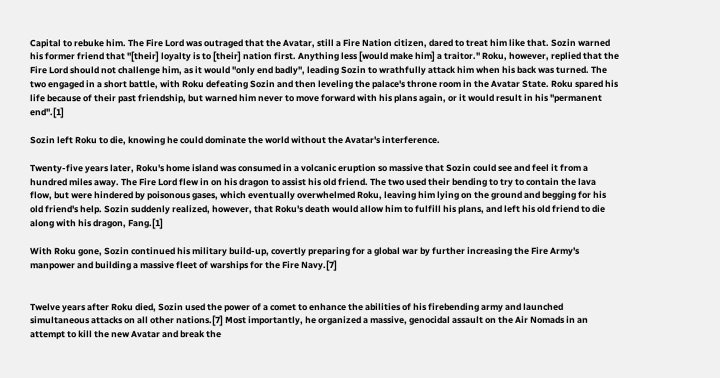Capital to rebuke him. The Fire Lord was outraged that the Avatar, still a Fire Nation citizen, dared to treat him like that. Sozin warned his former friend that "[their] loyalty is to [their] nation first. Anything less [would make him] a traitor." Roku, however, replied that the Fire Lord should not challenge him, as it would "only end badly", leading Sozin to wrathfully attack him when his back was turned. The two engaged in a short battle, with Roku defeating Sozin and then leveling the palace's throne room in the Avatar State. Roku spared his life because of their past friendship, but warned him never to move forward with his plans again, or it would result in his "permanent end".[1]

Sozin left Roku to die, knowing he could dominate the world without the Avatar's interference.

Twenty-five years later, Roku's home island was consumed in a volcanic eruption so massive that Sozin could see and feel it from a hundred miles away. The Fire Lord flew in on his dragon to assist his old friend. The two used their bending to try to contain the lava flow, but were hindered by poisonous gases, which eventually overwhelmed Roku, leaving him lying on the ground and begging for his old friend's help. Sozin suddenly realized, however, that Roku's death would allow him to fulfill his plans, and left his old friend to die along with his dragon, Fang.[1]

With Roku gone, Sozin continued his military build-up, covertly preparing for a global war by further increasing the Fire Army's manpower and building a massive fleet of warships for the Fire Navy.[7]


Twelve years after Roku died, Sozin used the power of a comet to enhance the abilities of his firebending army and launched simultaneous attacks on all other nations.[7] Most importantly, he organized a massive, genocidal assault on the Air Nomads in an attempt to kill the new Avatar and break the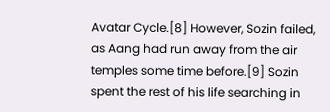Avatar Cycle.[8] However, Sozin failed, as Aang had run away from the air temples some time before.[9] Sozin spent the rest of his life searching in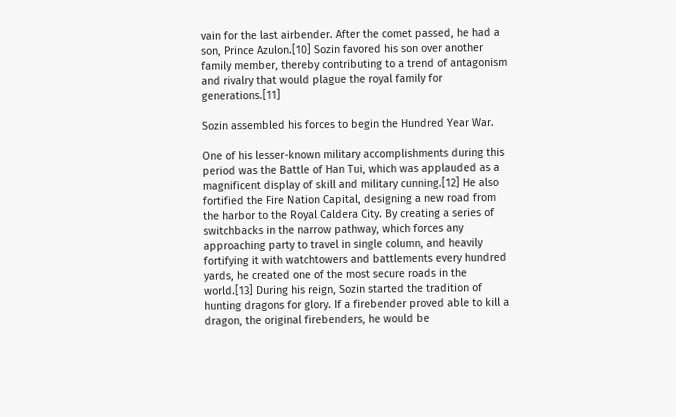vain for the last airbender. After the comet passed, he had a son, Prince Azulon.[10] Sozin favored his son over another family member, thereby contributing to a trend of antagonism and rivalry that would plague the royal family for generations.[11]

Sozin assembled his forces to begin the Hundred Year War.

One of his lesser-known military accomplishments during this period was the Battle of Han Tui, which was applauded as a magnificent display of skill and military cunning.[12] He also fortified the Fire Nation Capital, designing a new road from the harbor to the Royal Caldera City. By creating a series of switchbacks in the narrow pathway, which forces any approaching party to travel in single column, and heavily fortifying it with watchtowers and battlements every hundred yards, he created one of the most secure roads in the world.[13] During his reign, Sozin started the tradition of hunting dragons for glory. If a firebender proved able to kill a dragon, the original firebenders, he would be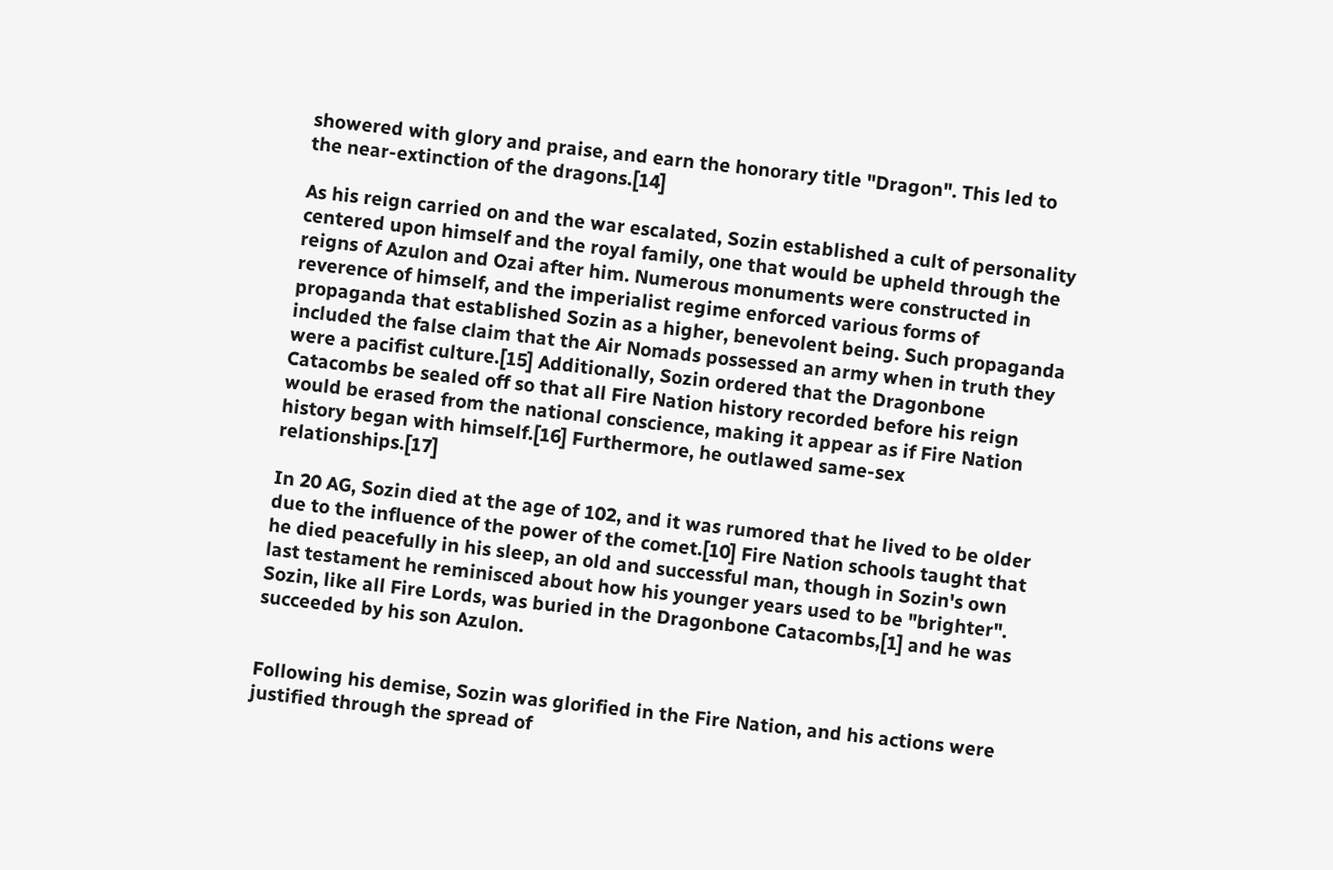showered with glory and praise, and earn the honorary title "Dragon". This led to the near-extinction of the dragons.[14]

As his reign carried on and the war escalated, Sozin established a cult of personality centered upon himself and the royal family, one that would be upheld through the reigns of Azulon and Ozai after him. Numerous monuments were constructed in reverence of himself, and the imperialist regime enforced various forms of propaganda that established Sozin as a higher, benevolent being. Such propaganda included the false claim that the Air Nomads possessed an army when in truth they were a pacifist culture.[15] Additionally, Sozin ordered that the Dragonbone Catacombs be sealed off so that all Fire Nation history recorded before his reign would be erased from the national conscience, making it appear as if Fire Nation history began with himself.[16] Furthermore, he outlawed same-sex relationships.[17]

In 20 AG, Sozin died at the age of 102, and it was rumored that he lived to be older due to the influence of the power of the comet.[10] Fire Nation schools taught that he died peacefully in his sleep, an old and successful man, though in Sozin's own last testament he reminisced about how his younger years used to be "brighter". Sozin, like all Fire Lords, was buried in the Dragonbone Catacombs,[1] and he was succeeded by his son Azulon.


Following his demise, Sozin was glorified in the Fire Nation, and his actions were justified through the spread of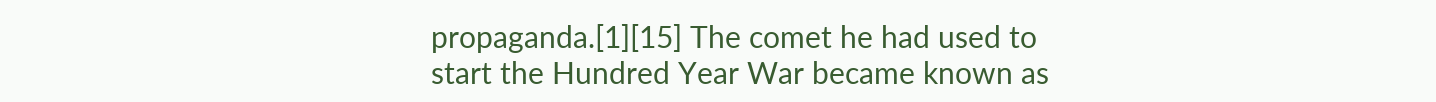propaganda.[1][15] The comet he had used to start the Hundred Year War became known as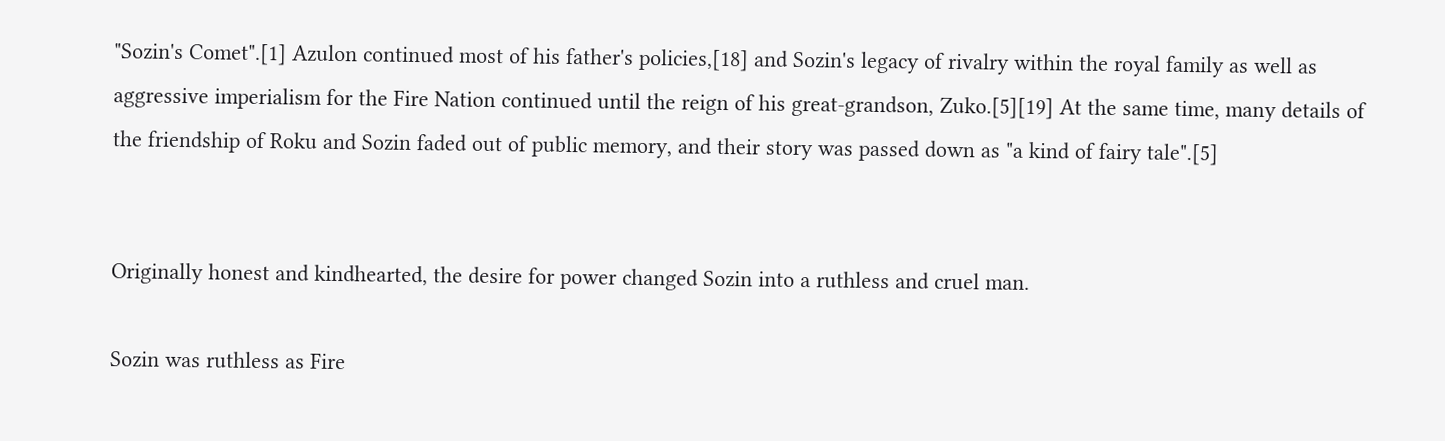"Sozin's Comet".[1] Azulon continued most of his father's policies,[18] and Sozin's legacy of rivalry within the royal family as well as aggressive imperialism for the Fire Nation continued until the reign of his great-grandson, Zuko.[5][19] At the same time, many details of the friendship of Roku and Sozin faded out of public memory, and their story was passed down as "a kind of fairy tale".[5]


Originally honest and kindhearted, the desire for power changed Sozin into a ruthless and cruel man.

Sozin was ruthless as Fire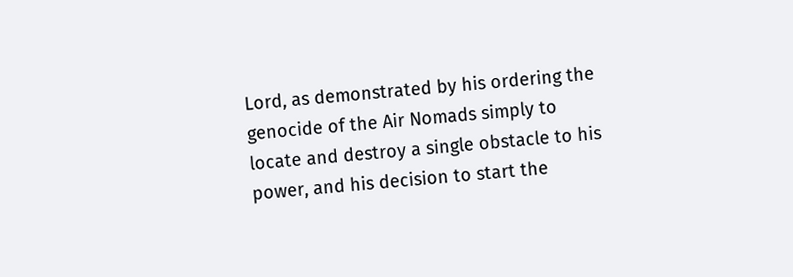Lord, as demonstrated by his ordering the genocide of the Air Nomads simply to locate and destroy a single obstacle to his power, and his decision to start the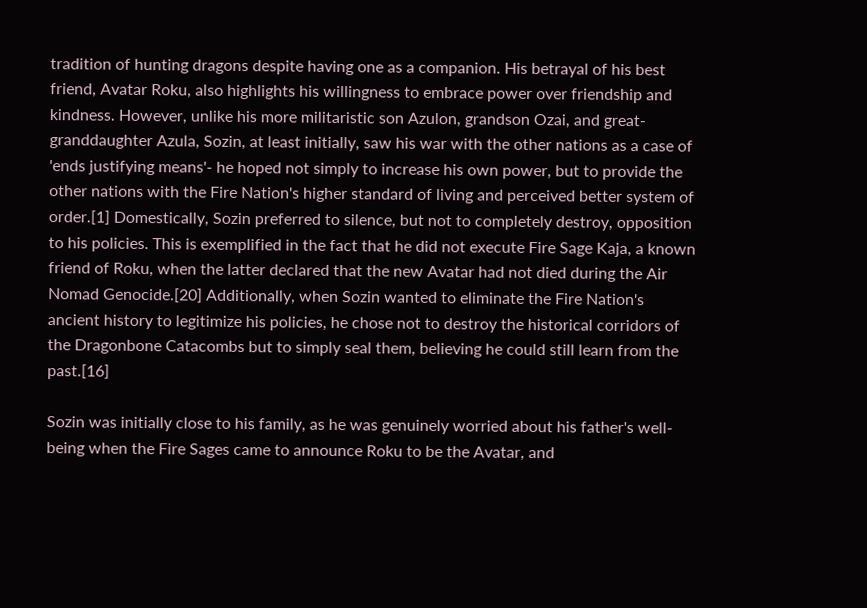tradition of hunting dragons despite having one as a companion. His betrayal of his best friend, Avatar Roku, also highlights his willingness to embrace power over friendship and kindness. However, unlike his more militaristic son Azulon, grandson Ozai, and great-granddaughter Azula, Sozin, at least initially, saw his war with the other nations as a case of 'ends justifying means'- he hoped not simply to increase his own power, but to provide the other nations with the Fire Nation's higher standard of living and perceived better system of order.[1] Domestically, Sozin preferred to silence, but not to completely destroy, opposition to his policies. This is exemplified in the fact that he did not execute Fire Sage Kaja, a known friend of Roku, when the latter declared that the new Avatar had not died during the Air Nomad Genocide.[20] Additionally, when Sozin wanted to eliminate the Fire Nation's ancient history to legitimize his policies, he chose not to destroy the historical corridors of the Dragonbone Catacombs but to simply seal them, believing he could still learn from the past.[16]

Sozin was initially close to his family, as he was genuinely worried about his father's well-being when the Fire Sages came to announce Roku to be the Avatar, and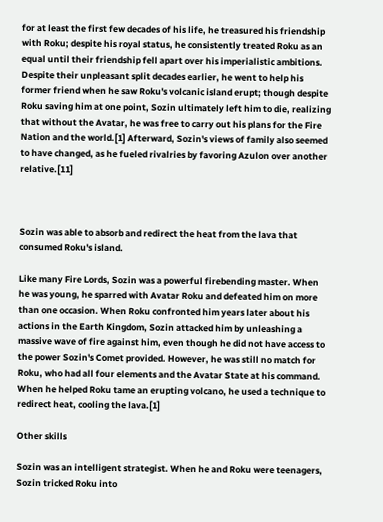for at least the first few decades of his life, he treasured his friendship with Roku; despite his royal status, he consistently treated Roku as an equal until their friendship fell apart over his imperialistic ambitions. Despite their unpleasant split decades earlier, he went to help his former friend when he saw Roku's volcanic island erupt; though despite Roku saving him at one point, Sozin ultimately left him to die, realizing that without the Avatar, he was free to carry out his plans for the Fire Nation and the world.[1] Afterward, Sozin's views of family also seemed to have changed, as he fueled rivalries by favoring Azulon over another relative.[11]



Sozin was able to absorb and redirect the heat from the lava that consumed Roku's island.

Like many Fire Lords, Sozin was a powerful firebending master. When he was young, he sparred with Avatar Roku and defeated him on more than one occasion. When Roku confronted him years later about his actions in the Earth Kingdom, Sozin attacked him by unleashing a massive wave of fire against him, even though he did not have access to the power Sozin's Comet provided. However, he was still no match for Roku, who had all four elements and the Avatar State at his command. When he helped Roku tame an erupting volcano, he used a technique to redirect heat, cooling the lava.[1]

Other skills

Sozin was an intelligent strategist. When he and Roku were teenagers, Sozin tricked Roku into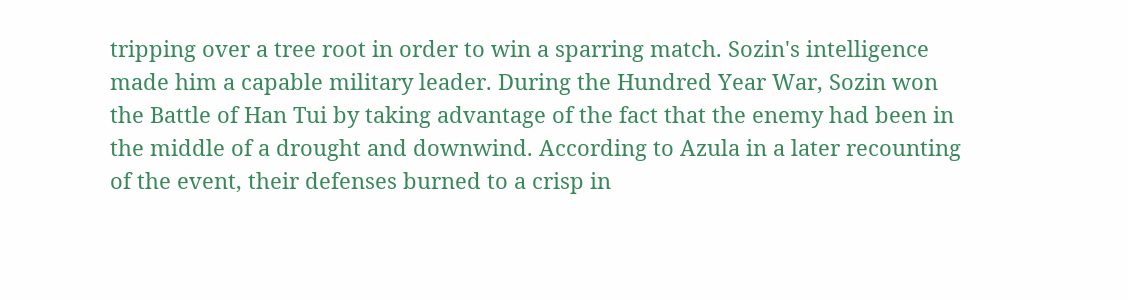tripping over a tree root in order to win a sparring match. Sozin's intelligence made him a capable military leader. During the Hundred Year War, Sozin won the Battle of Han Tui by taking advantage of the fact that the enemy had been in the middle of a drought and downwind. According to Azula in a later recounting of the event, their defenses burned to a crisp in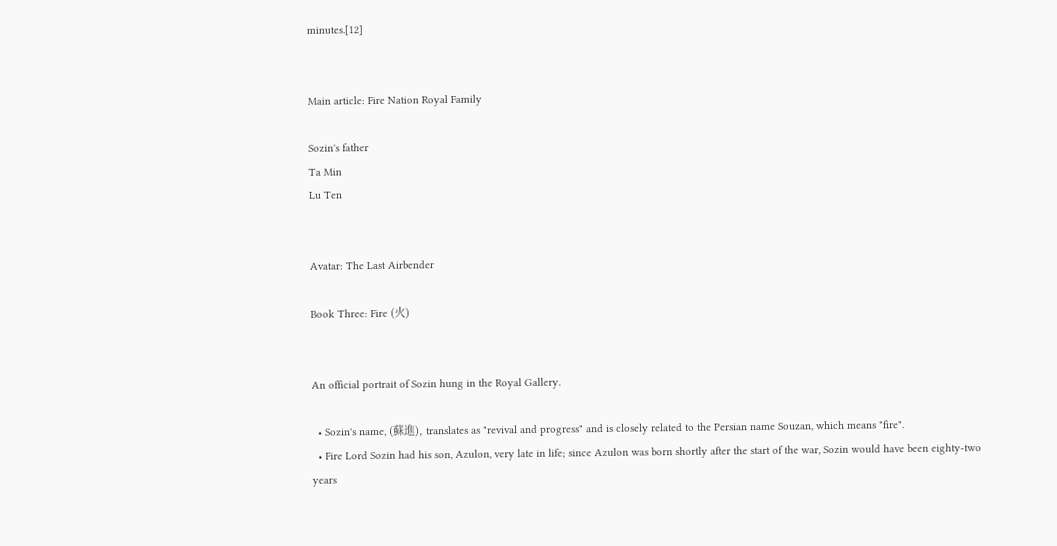minutes.[12]


Main article: Fire Nation Royal Family

Sozin's father
Ta Min
Lu Ten


Avatar: The Last Airbender

Book Three: Fire (火)


An official portrait of Sozin hung in the Royal Gallery.

  • Sozin's name, (蘇進), translates as "revival and progress" and is closely related to the Persian name Souzan, which means "fire".
  • Fire Lord Sozin had his son, Azulon, very late in life; since Azulon was born shortly after the start of the war, Sozin would have been eighty-two years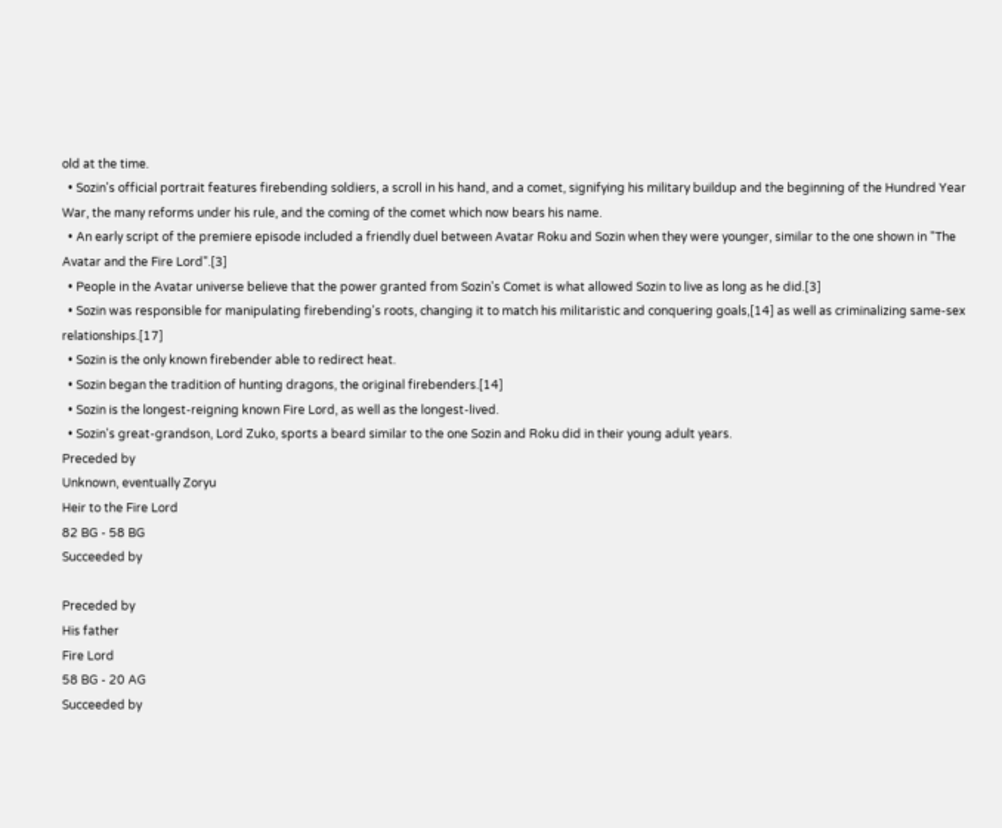old at the time.
  • Sozin's official portrait features firebending soldiers, a scroll in his hand, and a comet, signifying his military buildup and the beginning of the Hundred Year War, the many reforms under his rule, and the coming of the comet which now bears his name.
  • An early script of the premiere episode included a friendly duel between Avatar Roku and Sozin when they were younger, similar to the one shown in "The Avatar and the Fire Lord".[3]
  • People in the Avatar universe believe that the power granted from Sozin's Comet is what allowed Sozin to live as long as he did.[3]
  • Sozin was responsible for manipulating firebending's roots, changing it to match his militaristic and conquering goals,[14] as well as criminalizing same-sex relationships.[17]
  • Sozin is the only known firebender able to redirect heat.
  • Sozin began the tradition of hunting dragons, the original firebenders.[14]
  • Sozin is the longest-reigning known Fire Lord, as well as the longest-lived.
  • Sozin's great-grandson, Lord Zuko, sports a beard similar to the one Sozin and Roku did in their young adult years.
Preceded by
Unknown, eventually Zoryu
Heir to the Fire Lord
82 BG - 58 BG
Succeeded by

Preceded by
His father
Fire Lord
58 BG - 20 AG
Succeeded by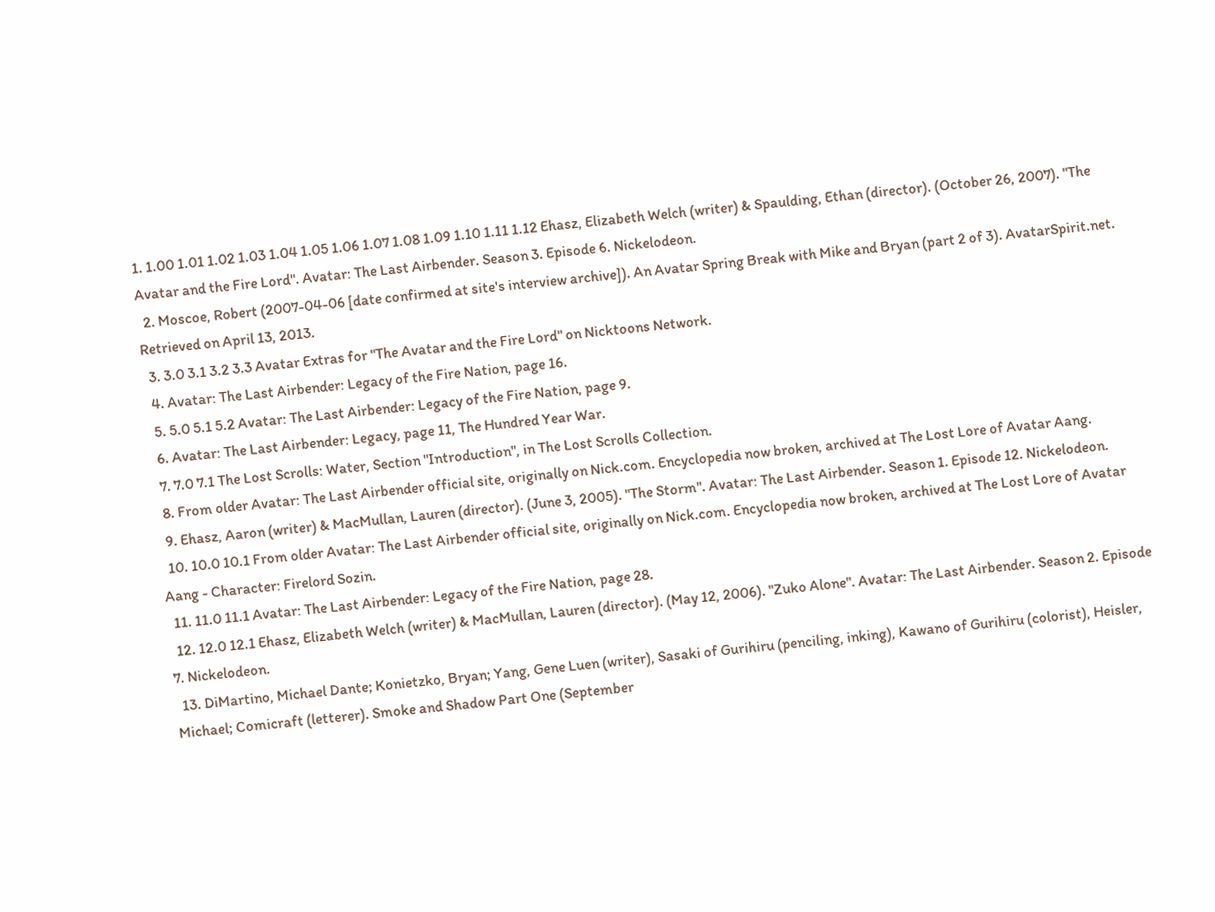1. 1.00 1.01 1.02 1.03 1.04 1.05 1.06 1.07 1.08 1.09 1.10 1.11 1.12 Ehasz, Elizabeth Welch (writer) & Spaulding, Ethan (director). (October 26, 2007). "The Avatar and the Fire Lord". Avatar: The Last Airbender. Season 3. Episode 6. Nickelodeon.
  2. Moscoe, Robert (2007-04-06 [date confirmed at site's interview archive]). An Avatar Spring Break with Mike and Bryan (part 2 of 3). AvatarSpirit.net. Retrieved on April 13, 2013.
  3. 3.0 3.1 3.2 3.3 Avatar Extras for "The Avatar and the Fire Lord" on Nicktoons Network.
  4. Avatar: The Last Airbender: Legacy of the Fire Nation, page 16.
  5. 5.0 5.1 5.2 Avatar: The Last Airbender: Legacy of the Fire Nation, page 9.
  6. Avatar: The Last Airbender: Legacy, page 11, The Hundred Year War.
  7. 7.0 7.1 The Lost Scrolls: Water, Section "Introduction", in The Lost Scrolls Collection.
  8. From older Avatar: The Last Airbender official site, originally on Nick.com. Encyclopedia now broken, archived at The Lost Lore of Avatar Aang.
  9. Ehasz, Aaron (writer) & MacMullan, Lauren (director). (June 3, 2005). "The Storm". Avatar: The Last Airbender. Season 1. Episode 12. Nickelodeon.
  10. 10.0 10.1 From older Avatar: The Last Airbender official site, originally on Nick.com. Encyclopedia now broken, archived at The Lost Lore of Avatar Aang - Character: Firelord Sozin.
  11. 11.0 11.1 Avatar: The Last Airbender: Legacy of the Fire Nation, page 28.
  12. 12.0 12.1 Ehasz, Elizabeth Welch (writer) & MacMullan, Lauren (director). (May 12, 2006). "Zuko Alone". Avatar: The Last Airbender. Season 2. Episode 7. Nickelodeon.
  13. DiMartino, Michael Dante; Konietzko, Bryan; Yang, Gene Luen (writer), Sasaki of Gurihiru (penciling, inking), Kawano of Gurihiru (colorist), Heisler, Michael; Comicraft (letterer). Smoke and Shadow Part One (September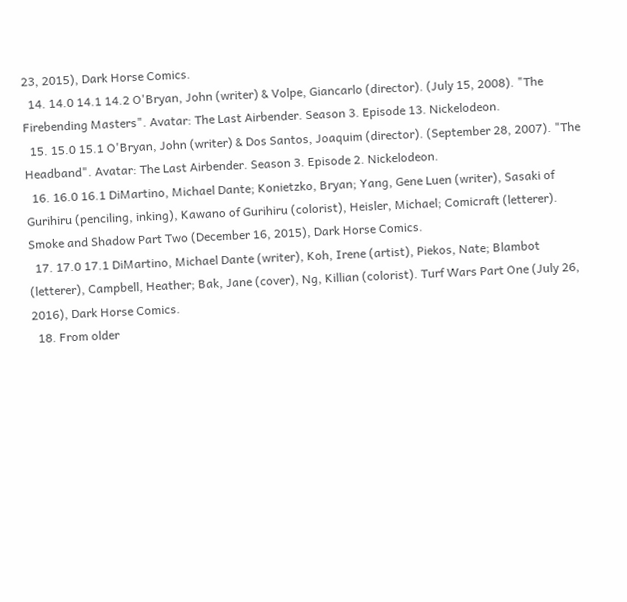23, 2015), Dark Horse Comics.
  14. 14.0 14.1 14.2 O'Bryan, John (writer) & Volpe, Giancarlo (director). (July 15, 2008). "The Firebending Masters". Avatar: The Last Airbender. Season 3. Episode 13. Nickelodeon.
  15. 15.0 15.1 O'Bryan, John (writer) & Dos Santos, Joaquim (director). (September 28, 2007). "The Headband". Avatar: The Last Airbender. Season 3. Episode 2. Nickelodeon.
  16. 16.0 16.1 DiMartino, Michael Dante; Konietzko, Bryan; Yang, Gene Luen (writer), Sasaki of Gurihiru (penciling, inking), Kawano of Gurihiru (colorist), Heisler, Michael; Comicraft (letterer). Smoke and Shadow Part Two (December 16, 2015), Dark Horse Comics.
  17. 17.0 17.1 DiMartino, Michael Dante (writer), Koh, Irene (artist), Piekos, Nate; Blambot (letterer), Campbell, Heather; Bak, Jane (cover), Ng, Killian (colorist). Turf Wars Part One (July 26, 2016), Dark Horse Comics.
  18. From older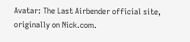Avatar: The Last Airbender official site, originally on Nick.com.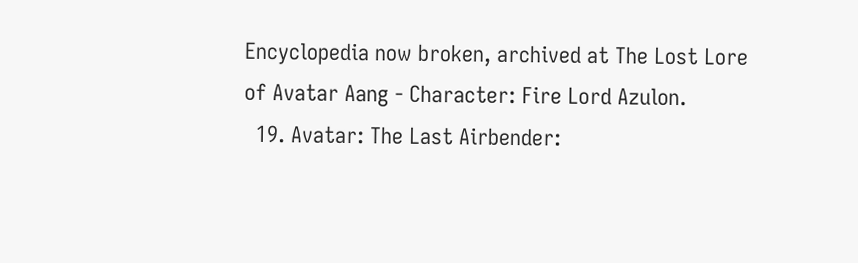Encyclopedia now broken, archived at The Lost Lore of Avatar Aang - Character: Fire Lord Azulon.
  19. Avatar: The Last Airbender: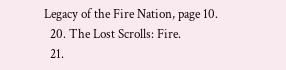Legacy of the Fire Nation, page 10.
  20. The Lost Scrolls: Fire.
  21.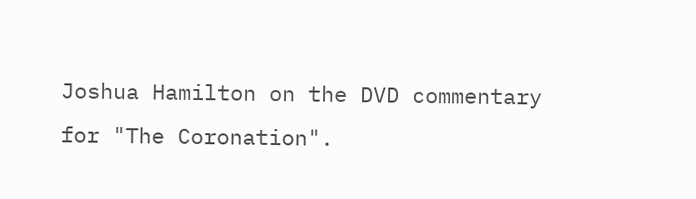Joshua Hamilton on the DVD commentary for "The Coronation".